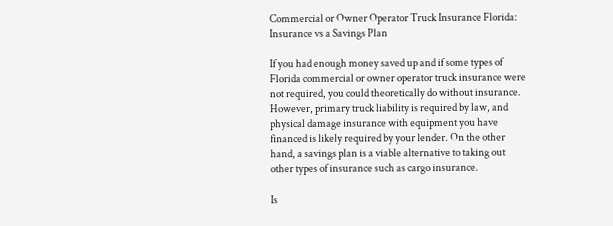Commercial or Owner Operator Truck Insurance Florida: Insurance vs a Savings Plan

If you had enough money saved up and if some types of Florida commercial or owner operator truck insurance were not required, you could theoretically do without insurance. However, primary truck liability is required by law, and physical damage insurance with equipment you have financed is likely required by your lender. On the other hand, a savings plan is a viable alternative to taking out other types of insurance such as cargo insurance.

Is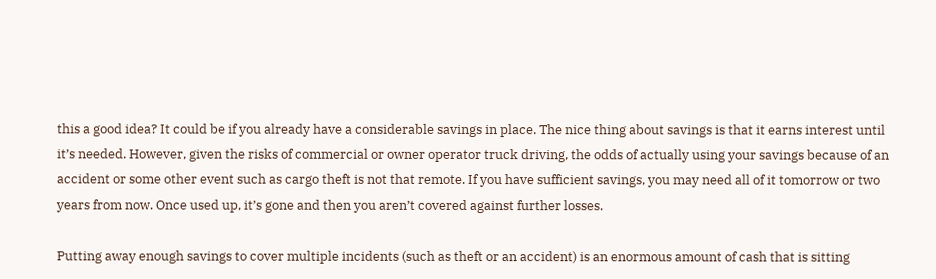this a good idea? It could be if you already have a considerable savings in place. The nice thing about savings is that it earns interest until it’s needed. However, given the risks of commercial or owner operator truck driving, the odds of actually using your savings because of an accident or some other event such as cargo theft is not that remote. If you have sufficient savings, you may need all of it tomorrow or two years from now. Once used up, it’s gone and then you aren’t covered against further losses.

Putting away enough savings to cover multiple incidents (such as theft or an accident) is an enormous amount of cash that is sitting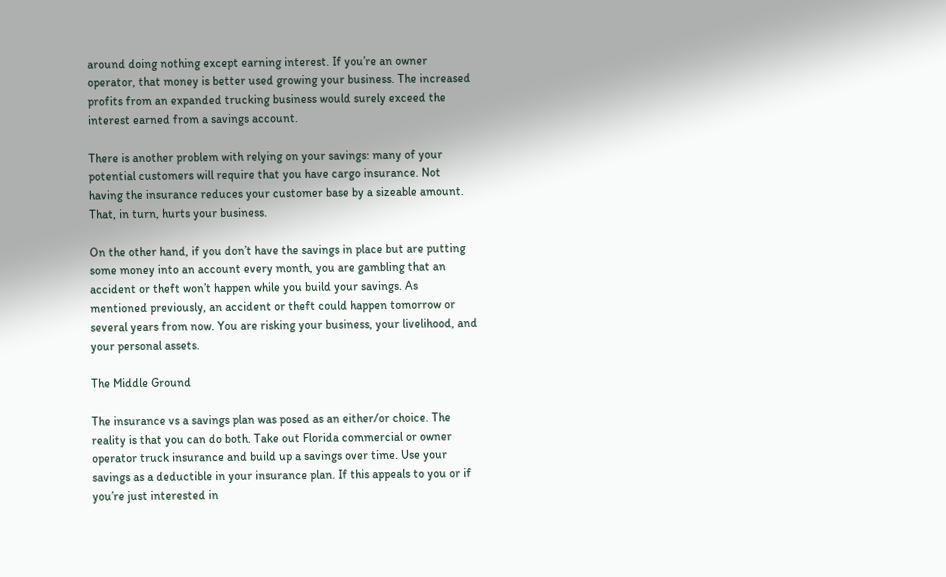around doing nothing except earning interest. If you’re an owner operator, that money is better used growing your business. The increased profits from an expanded trucking business would surely exceed the interest earned from a savings account.

There is another problem with relying on your savings: many of your potential customers will require that you have cargo insurance. Not having the insurance reduces your customer base by a sizeable amount. That, in turn, hurts your business.

On the other hand, if you don’t have the savings in place but are putting some money into an account every month, you are gambling that an accident or theft won’t happen while you build your savings. As mentioned previously, an accident or theft could happen tomorrow or several years from now. You are risking your business, your livelihood, and your personal assets.

The Middle Ground

The insurance vs a savings plan was posed as an either/or choice. The reality is that you can do both. Take out Florida commercial or owner operator truck insurance and build up a savings over time. Use your savings as a deductible in your insurance plan. If this appeals to you or if you’re just interested in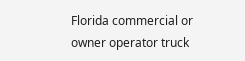Florida commercial or owner operator truck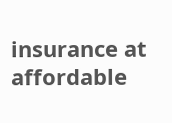insurance at affordable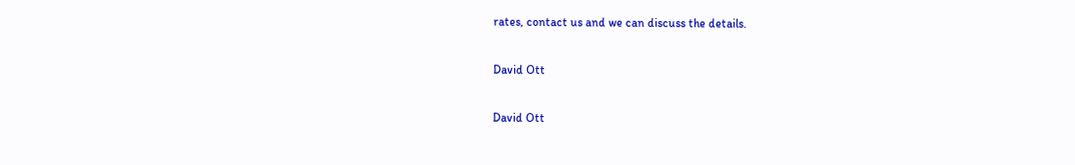rates, contact us and we can discuss the details.

David Ott

David Ott